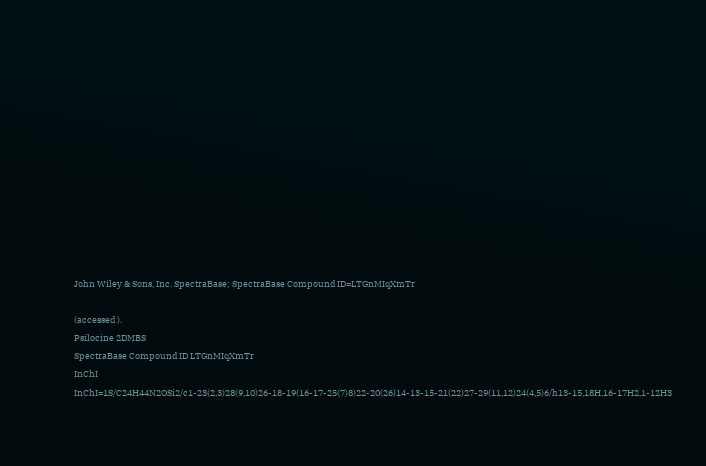John Wiley & Sons, Inc. SpectraBase; SpectraBase Compound ID=LTGnMIqXmTr

(accessed ).
Psilocine 2DMBS
SpectraBase Compound ID LTGnMIqXmTr
InChI InChI=1S/C24H44N2OSi2/c1-23(2,3)28(9,10)26-18-19(16-17-25(7)8)22-20(26)14-13-15-21(22)27-29(11,12)24(4,5)6/h13-15,18H,16-17H2,1-12H3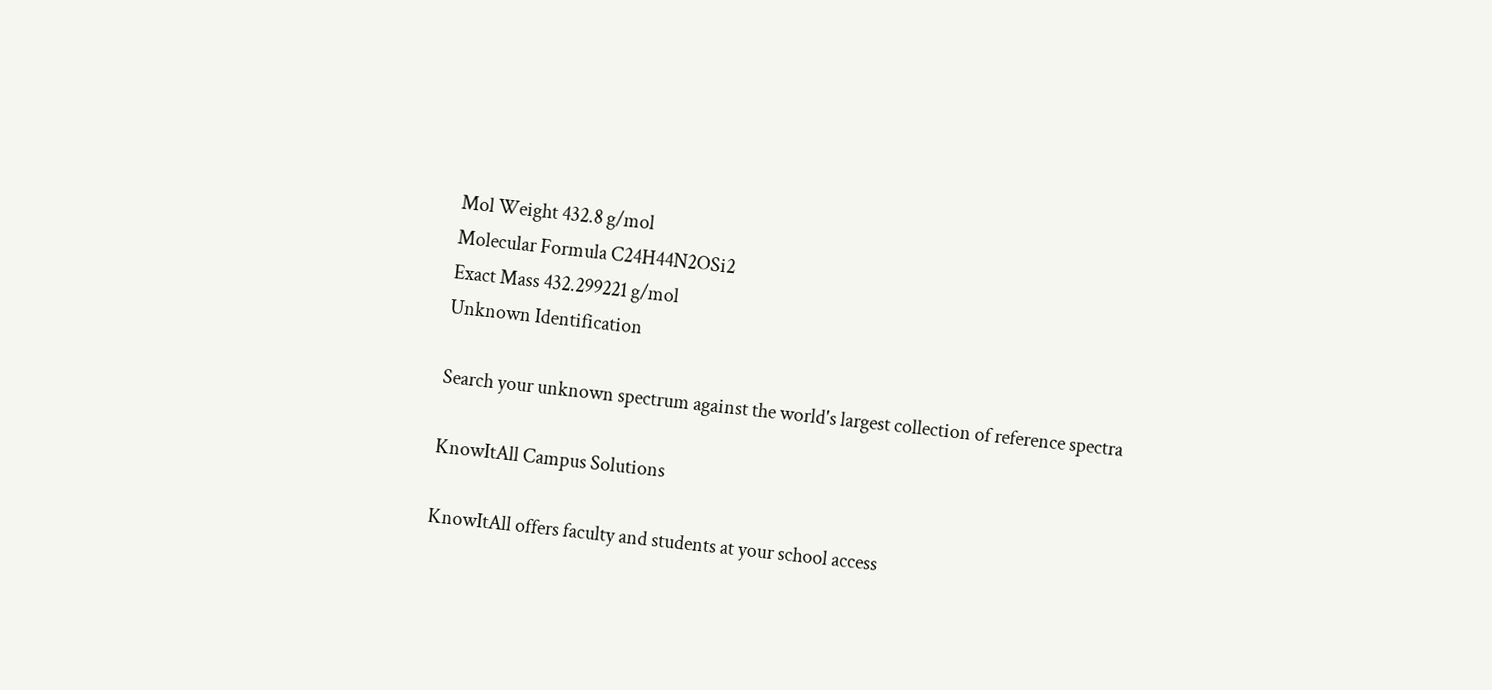Mol Weight 432.8 g/mol
Molecular Formula C24H44N2OSi2
Exact Mass 432.299221 g/mol
Unknown Identification

Search your unknown spectrum against the world's largest collection of reference spectra

KnowItAll Campus Solutions

KnowItAll offers faculty and students at your school access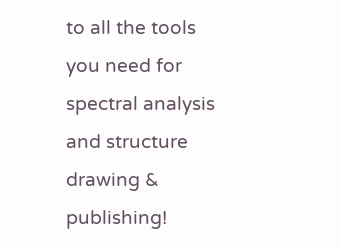to all the tools you need for spectral analysis and structure drawing & publishing!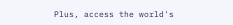Plus, access the world's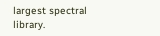largest spectral library.